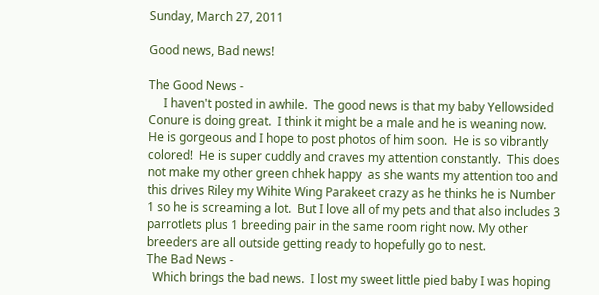Sunday, March 27, 2011

Good news, Bad news!

The Good News -
     I haven't posted in awhile.  The good news is that my baby Yellowsided Conure is doing great.  I think it might be a male and he is weaning now.  He is gorgeous and I hope to post photos of him soon.  He is so vibrantly colored!  He is super cuddly and craves my attention constantly.  This does not make my other green chhek happy  as she wants my attention too and this drives Riley my Wihite Wing Parakeet crazy as he thinks he is Number 1 so he is screaming a lot.  But I love all of my pets and that also includes 3 parrotlets plus 1 breeding pair in the same room right now. My other breeders are all outside getting ready to hopefully go to nest.
The Bad News -
  Which brings the bad news.  I lost my sweet little pied baby I was hoping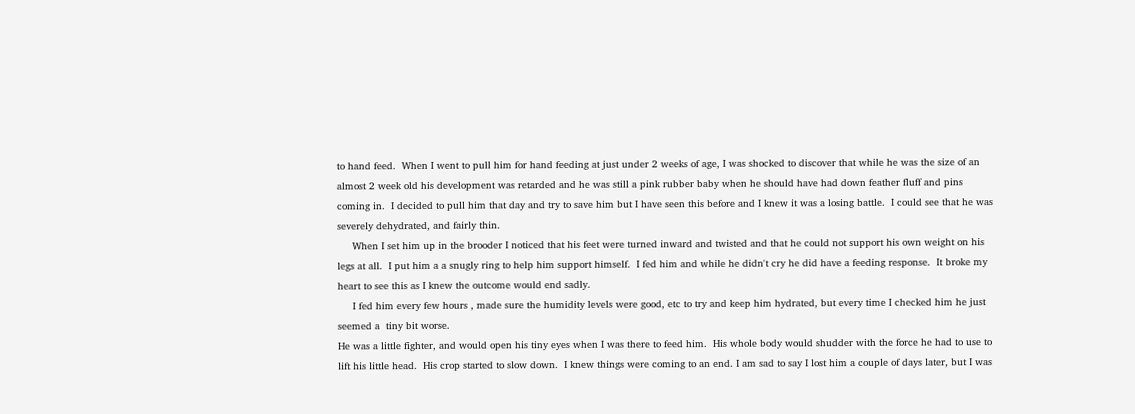to hand feed.  When I went to pull him for hand feeding at just under 2 weeks of age, I was shocked to discover that while he was the size of an almost 2 week old his development was retarded and he was still a pink rubber baby when he should have had down feather fluff and pins coming in.  I decided to pull him that day and try to save him but I have seen this before and I knew it was a losing battle.  I could see that he was severely dehydrated, and fairly thin.
     When I set him up in the brooder I noticed that his feet were turned inward and twisted and that he could not support his own weight on his legs at all.  I put him a a snugly ring to help him support himself.  I fed him and while he didn't cry he did have a feeding response.  It broke my heart to see this as I knew the outcome would end sadly.
     I fed him every few hours , made sure the humidity levels were good, etc to try and keep him hydrated, but every time I checked him he just seemed a  tiny bit worse.
He was a little fighter, and would open his tiny eyes when I was there to feed him.  His whole body would shudder with the force he had to use to lift his little head.  His crop started to slow down.  I knew things were coming to an end. I am sad to say I lost him a couple of days later, but I was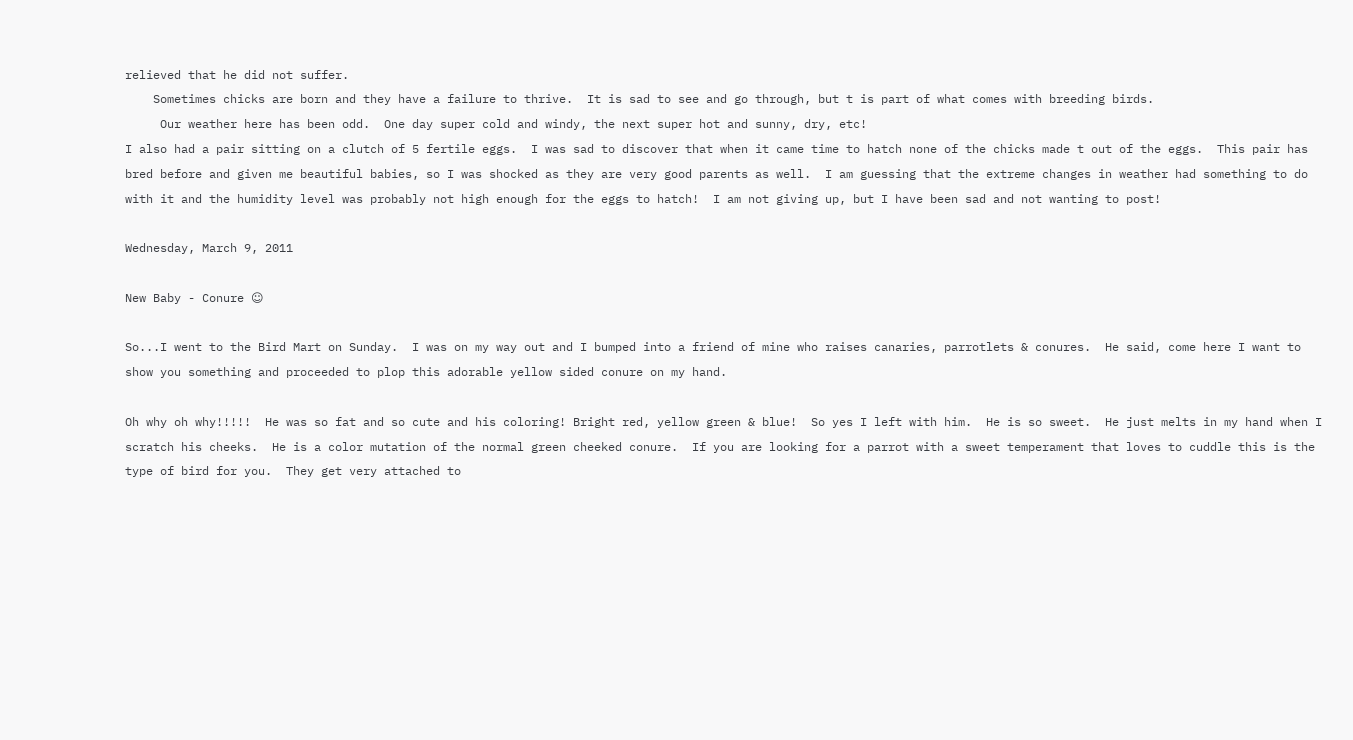relieved that he did not suffer.
    Sometimes chicks are born and they have a failure to thrive.  It is sad to see and go through, but t is part of what comes with breeding birds.
     Our weather here has been odd.  One day super cold and windy, the next super hot and sunny, dry, etc!
I also had a pair sitting on a clutch of 5 fertile eggs.  I was sad to discover that when it came time to hatch none of the chicks made t out of the eggs.  This pair has bred before and given me beautiful babies, so I was shocked as they are very good parents as well.  I am guessing that the extreme changes in weather had something to do with it and the humidity level was probably not high enough for the eggs to hatch!  I am not giving up, but I have been sad and not wanting to post!

Wednesday, March 9, 2011

New Baby - Conure ☺

So...I went to the Bird Mart on Sunday.  I was on my way out and I bumped into a friend of mine who raises canaries, parrotlets & conures.  He said, come here I want to show you something and proceeded to plop this adorable yellow sided conure on my hand.

Oh why oh why!!!!!  He was so fat and so cute and his coloring! Bright red, yellow green & blue!  So yes I left with him.  He is so sweet.  He just melts in my hand when I scratch his cheeks.  He is a color mutation of the normal green cheeked conure.  If you are looking for a parrot with a sweet temperament that loves to cuddle this is the type of bird for you.  They get very attached to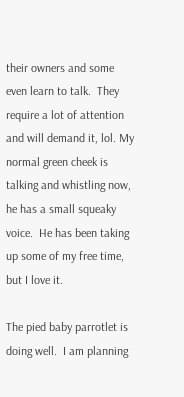their owners and some even learn to talk.  They require a lot of attention and will demand it, lol. My normal green cheek is talking and whistling now, he has a small squeaky voice.  He has been taking up some of my free time, but I love it.

The pied baby parrotlet is doing well.  I am planning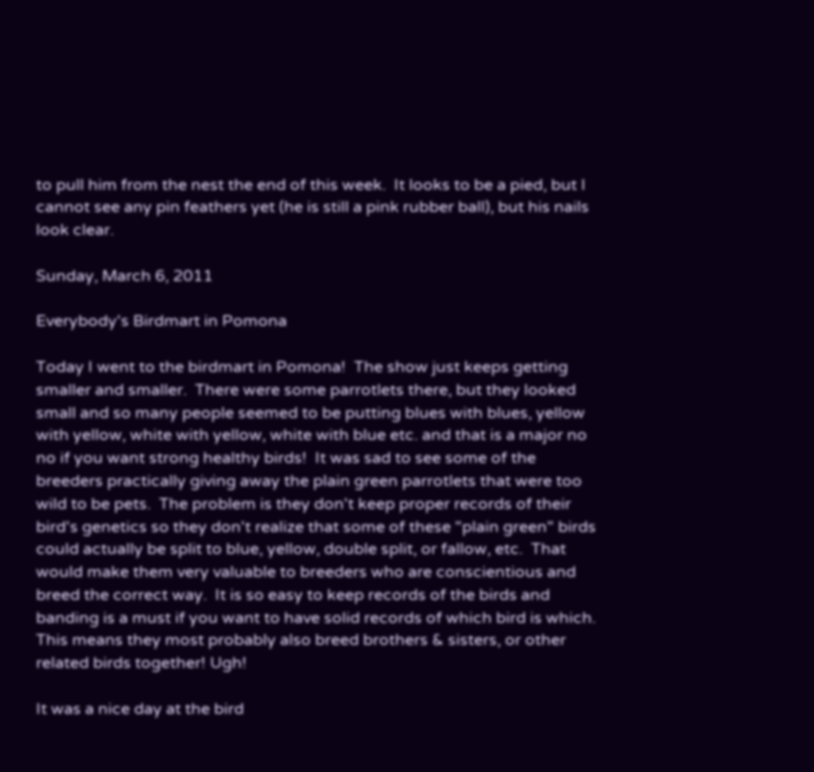to pull him from the nest the end of this week.  It looks to be a pied, but I cannot see any pin feathers yet (he is still a pink rubber ball), but his nails look clear.

Sunday, March 6, 2011

Everybody's Birdmart in Pomona

Today I went to the birdmart in Pomona!  The show just keeps getting smaller and smaller.  There were some parrotlets there, but they looked small and so many people seemed to be putting blues with blues, yellow with yellow, white with yellow, white with blue etc. and that is a major no no if you want strong healthy birds!  It was sad to see some of the breeders practically giving away the plain green parrotlets that were too wild to be pets.  The problem is they don't keep proper records of their bird's genetics so they don't realize that some of these "plain green" birds could actually be split to blue, yellow, double split, or fallow, etc.  That would make them very valuable to breeders who are conscientious and breed the correct way.  It is so easy to keep records of the birds and banding is a must if you want to have solid records of which bird is which.  This means they most probably also breed brothers & sisters, or other related birds together! Ugh!

It was a nice day at the bird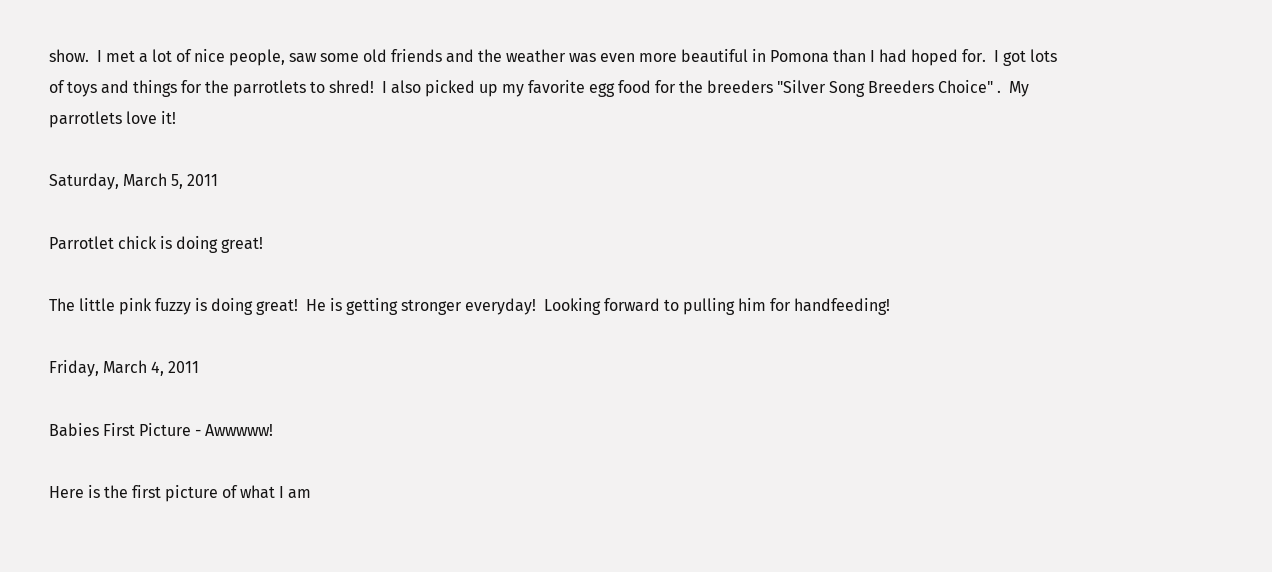show.  I met a lot of nice people, saw some old friends and the weather was even more beautiful in Pomona than I had hoped for.  I got lots of toys and things for the parrotlets to shred!  I also picked up my favorite egg food for the breeders "Silver Song Breeders Choice" .  My parrotlets love it!

Saturday, March 5, 2011

Parrotlet chick is doing great!

The little pink fuzzy is doing great!  He is getting stronger everyday!  Looking forward to pulling him for handfeeding!

Friday, March 4, 2011

Babies First Picture - Awwwww!

Here is the first picture of what I am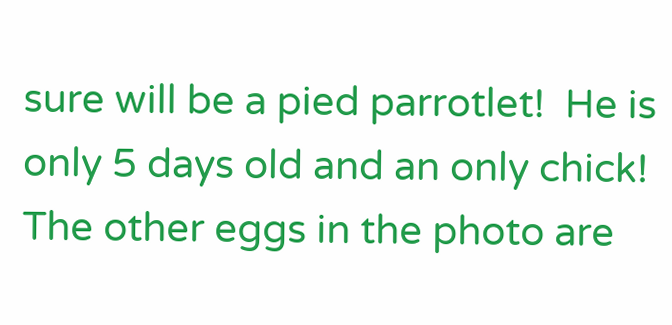sure will be a pied parrotlet!  He is only 5 days old and an only chick!  The other eggs in the photo are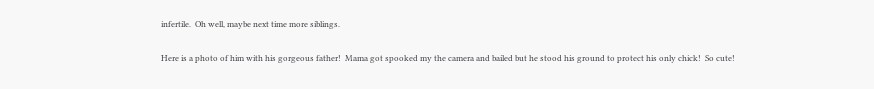infertile.  Oh well, maybe next time more siblings.

Here is a photo of him with his gorgeous father!  Mama got spooked my the camera and bailed but he stood his ground to protect his only chick!  So cute!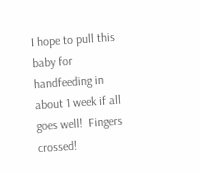I hope to pull this baby for handfeeding in about 1 week if all goes well!  Fingers crossed!